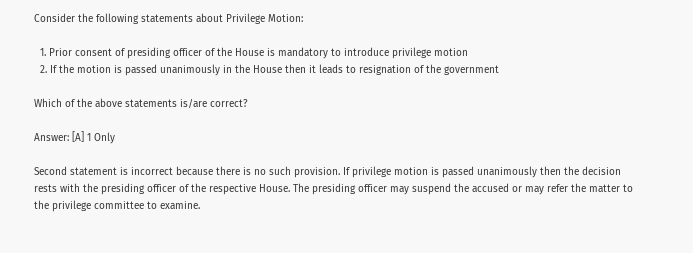Consider the following statements about Privilege Motion:

  1. Prior consent of presiding officer of the House is mandatory to introduce privilege motion
  2. If the motion is passed unanimously in the House then it leads to resignation of the government

Which of the above statements is/are correct?

Answer: [A] 1 Only

Second statement is incorrect because there is no such provision. If privilege motion is passed unanimously then the decision rests with the presiding officer of the respective House. The presiding officer may suspend the accused or may refer the matter to the privilege committee to examine.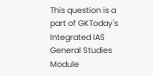This question is a part of GKToday's Integrated IAS General Studies Module